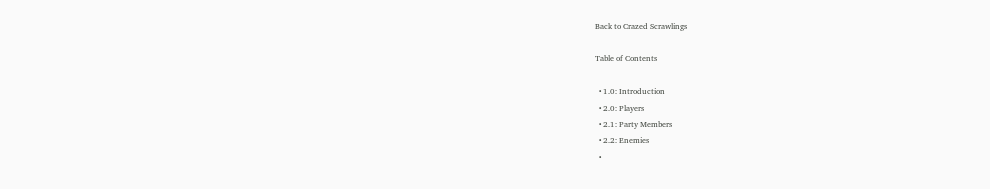Back to Crazed Scrawlings

Table of Contents

  • 1.0: Introduction
  • 2.0: Players
  • 2.1: Party Members
  • 2.2: Enemies
  •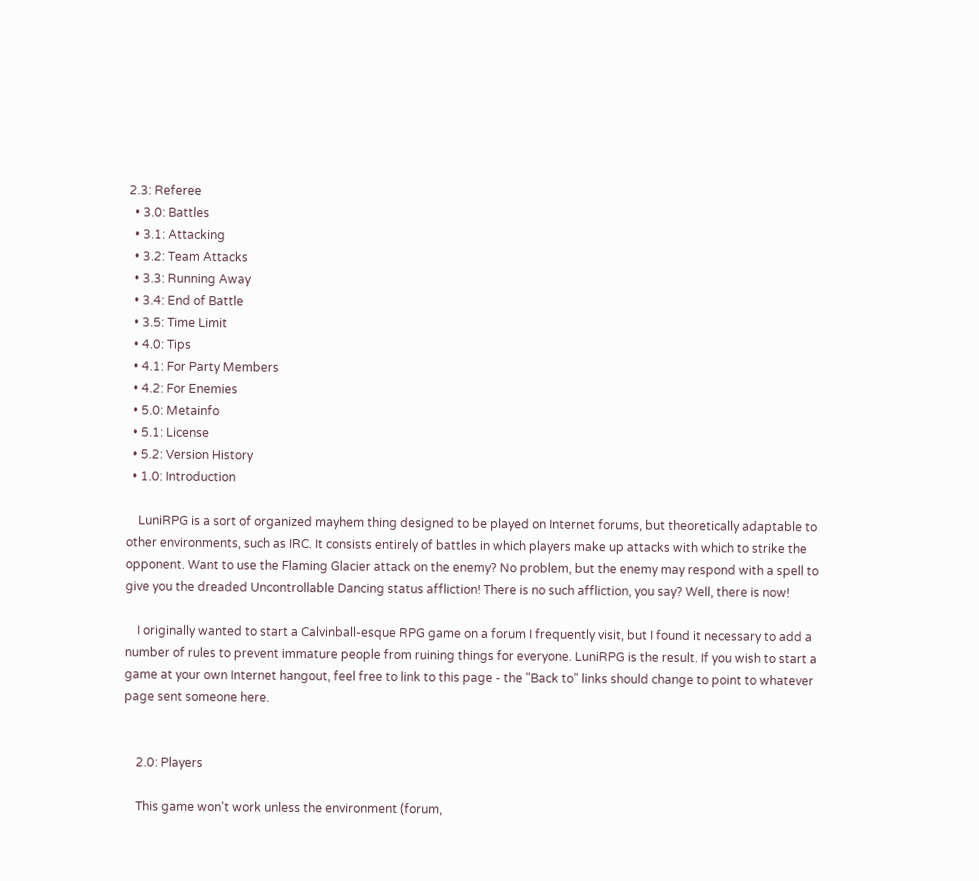2.3: Referee
  • 3.0: Battles
  • 3.1: Attacking
  • 3.2: Team Attacks
  • 3.3: Running Away
  • 3.4: End of Battle
  • 3.5: Time Limit
  • 4.0: Tips
  • 4.1: For Party Members
  • 4.2: For Enemies
  • 5.0: Metainfo
  • 5.1: License
  • 5.2: Version History
  • 1.0: Introduction

    LuniRPG is a sort of organized mayhem thing designed to be played on Internet forums, but theoretically adaptable to other environments, such as IRC. It consists entirely of battles in which players make up attacks with which to strike the opponent. Want to use the Flaming Glacier attack on the enemy? No problem, but the enemy may respond with a spell to give you the dreaded Uncontrollable Dancing status affliction! There is no such affliction, you say? Well, there is now!

    I originally wanted to start a Calvinball-esque RPG game on a forum I frequently visit, but I found it necessary to add a number of rules to prevent immature people from ruining things for everyone. LuniRPG is the result. If you wish to start a game at your own Internet hangout, feel free to link to this page - the "Back to" links should change to point to whatever page sent someone here.


    2.0: Players

    This game won't work unless the environment (forum,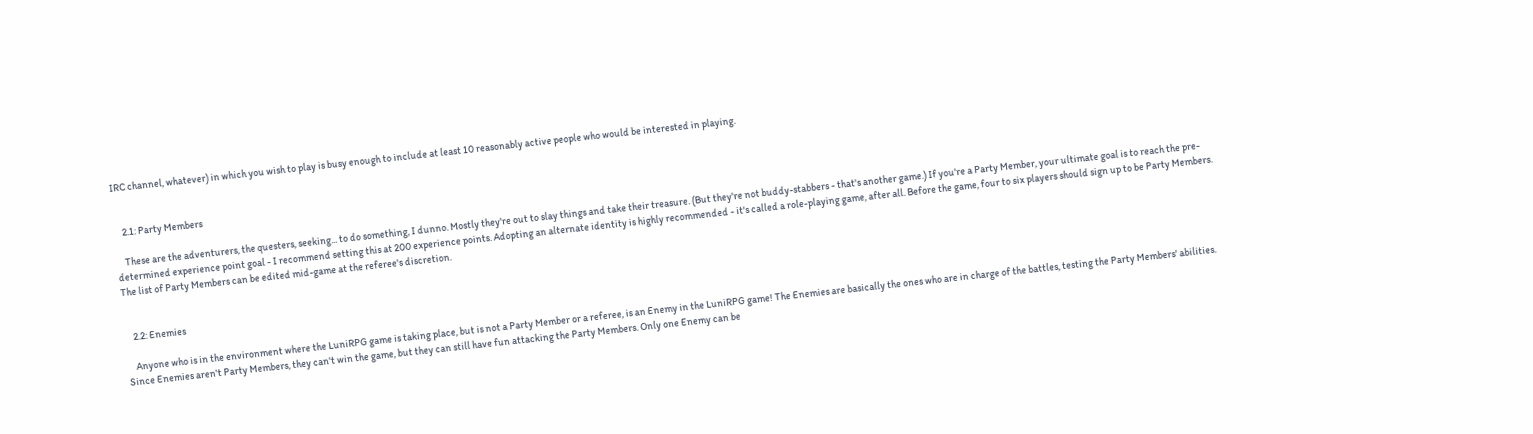IRC channel, whatever) in which you wish to play is busy enough to include at least 10 reasonably active people who would be interested in playing.


    2.1: Party Members

    These are the adventurers, the questers, seeking... to do something, I dunno. Mostly they're out to slay things and take their treasure. (But they're not buddy-stabbers - that's another game.) If you're a Party Member, your ultimate goal is to reach the pre-determined experience point goal - I recommend setting this at 200 experience points. Adopting an alternate identity is highly recommended - it's called a role-playing game, after all. Before the game, four to six players should sign up to be Party Members. The list of Party Members can be edited mid-game at the referee's discretion.


    2.2: Enemies

    Anyone who is in the environment where the LuniRPG game is taking place, but is not a Party Member or a referee, is an Enemy in the LuniRPG game! The Enemies are basically the ones who are in charge of the battles, testing the Party Members' abilities. Since Enemies aren't Party Members, they can't win the game, but they can still have fun attacking the Party Members. Only one Enemy can be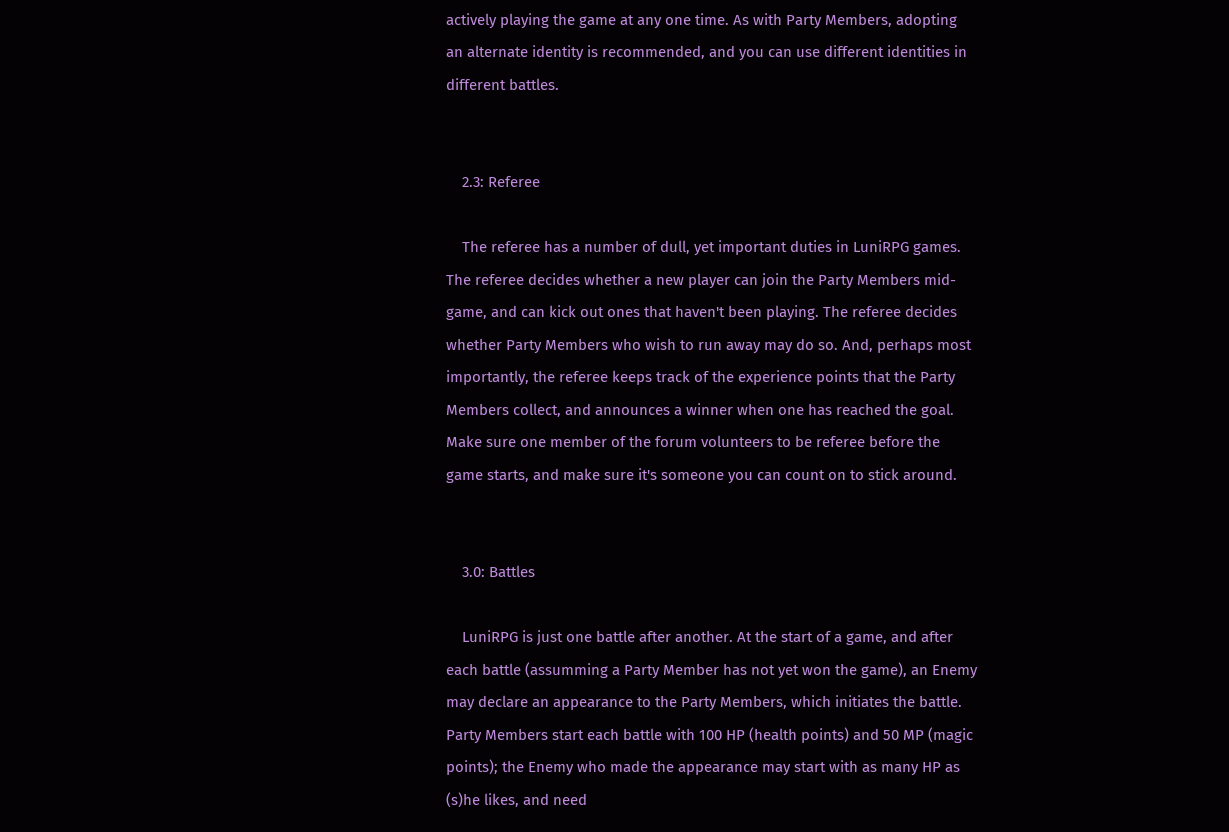actively playing the game at any one time. As with Party Members, adopting an alternate identity is recommended, and you can use different identities in different battles.


    2.3: Referee

    The referee has a number of dull, yet important duties in LuniRPG games. The referee decides whether a new player can join the Party Members mid-game, and can kick out ones that haven't been playing. The referee decides whether Party Members who wish to run away may do so. And, perhaps most importantly, the referee keeps track of the experience points that the Party Members collect, and announces a winner when one has reached the goal. Make sure one member of the forum volunteers to be referee before the game starts, and make sure it's someone you can count on to stick around.


    3.0: Battles

    LuniRPG is just one battle after another. At the start of a game, and after each battle (assumming a Party Member has not yet won the game), an Enemy may declare an appearance to the Party Members, which initiates the battle. Party Members start each battle with 100 HP (health points) and 50 MP (magic points); the Enemy who made the appearance may start with as many HP as (s)he likes, and need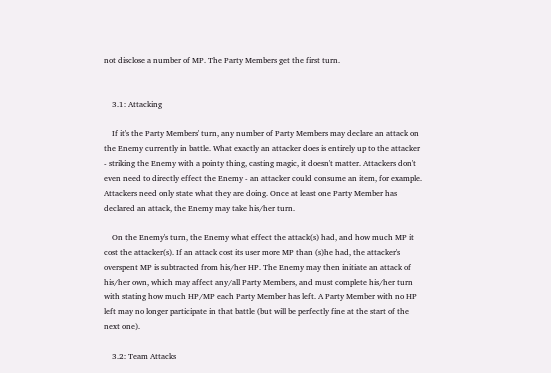not disclose a number of MP. The Party Members get the first turn.


    3.1: Attacking

    If it's the Party Members' turn, any number of Party Members may declare an attack on the Enemy currently in battle. What exactly an attacker does is entirely up to the attacker - striking the Enemy with a pointy thing, casting magic, it doesn't matter. Attackers don't even need to directly effect the Enemy - an attacker could consume an item, for example. Attackers need only state what they are doing. Once at least one Party Member has declared an attack, the Enemy may take his/her turn.

    On the Enemy's turn, the Enemy what effect the attack(s) had, and how much MP it cost the attacker(s). If an attack cost its user more MP than (s)he had, the attacker's overspent MP is subtracted from his/her HP. The Enemy may then initiate an attack of his/her own, which may affect any/all Party Members, and must complete his/her turn with stating how much HP/MP each Party Member has left. A Party Member with no HP left may no longer participate in that battle (but will be perfectly fine at the start of the next one).

    3.2: Team Attacks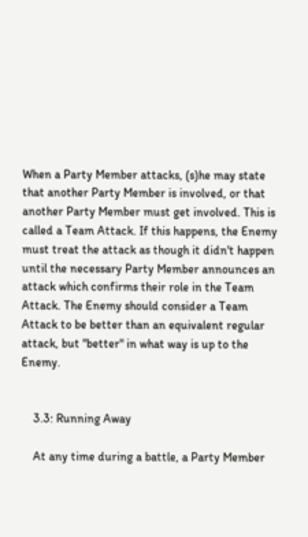When a Party Member attacks, (s)he may state that another Party Member is involved, or that another Party Member must get involved. This is called a Team Attack. If this happens, the Enemy must treat the attack as though it didn't happen until the necessary Party Member announces an attack which confirms their role in the Team Attack. The Enemy should consider a Team Attack to be better than an equivalent regular attack, but "better" in what way is up to the Enemy.


    3.3: Running Away

    At any time during a battle, a Party Member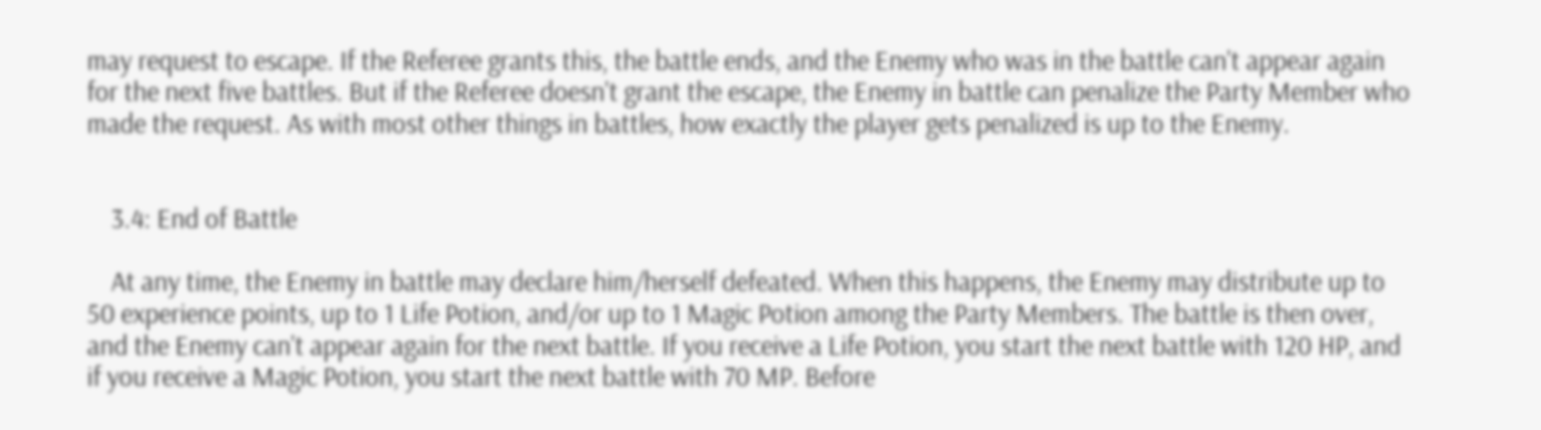may request to escape. If the Referee grants this, the battle ends, and the Enemy who was in the battle can't appear again for the next five battles. But if the Referee doesn't grant the escape, the Enemy in battle can penalize the Party Member who made the request. As with most other things in battles, how exactly the player gets penalized is up to the Enemy.


    3.4: End of Battle

    At any time, the Enemy in battle may declare him/herself defeated. When this happens, the Enemy may distribute up to 50 experience points, up to 1 Life Potion, and/or up to 1 Magic Potion among the Party Members. The battle is then over, and the Enemy can't appear again for the next battle. If you receive a Life Potion, you start the next battle with 120 HP, and if you receive a Magic Potion, you start the next battle with 70 MP. Before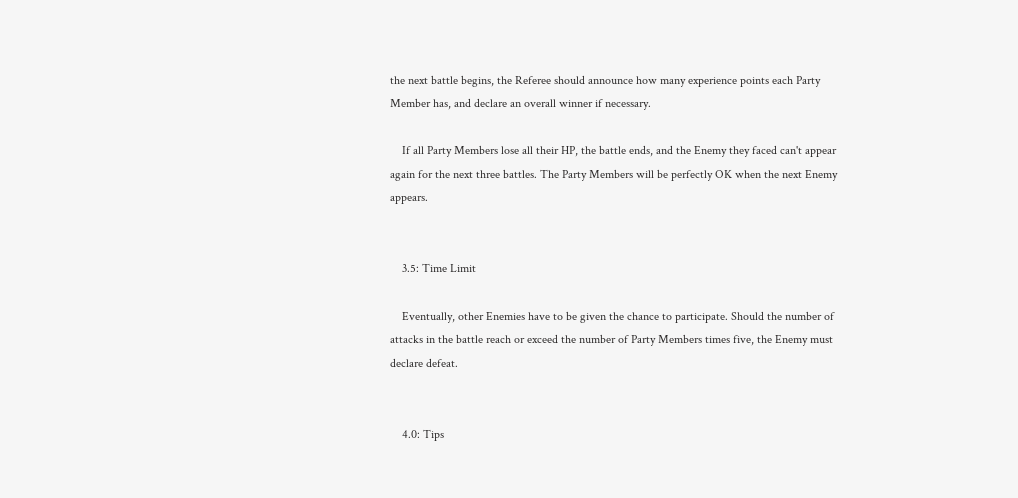the next battle begins, the Referee should announce how many experience points each Party Member has, and declare an overall winner if necessary.

    If all Party Members lose all their HP, the battle ends, and the Enemy they faced can't appear again for the next three battles. The Party Members will be perfectly OK when the next Enemy appears.


    3.5: Time Limit

    Eventually, other Enemies have to be given the chance to participate. Should the number of attacks in the battle reach or exceed the number of Party Members times five, the Enemy must declare defeat.


    4.0: Tips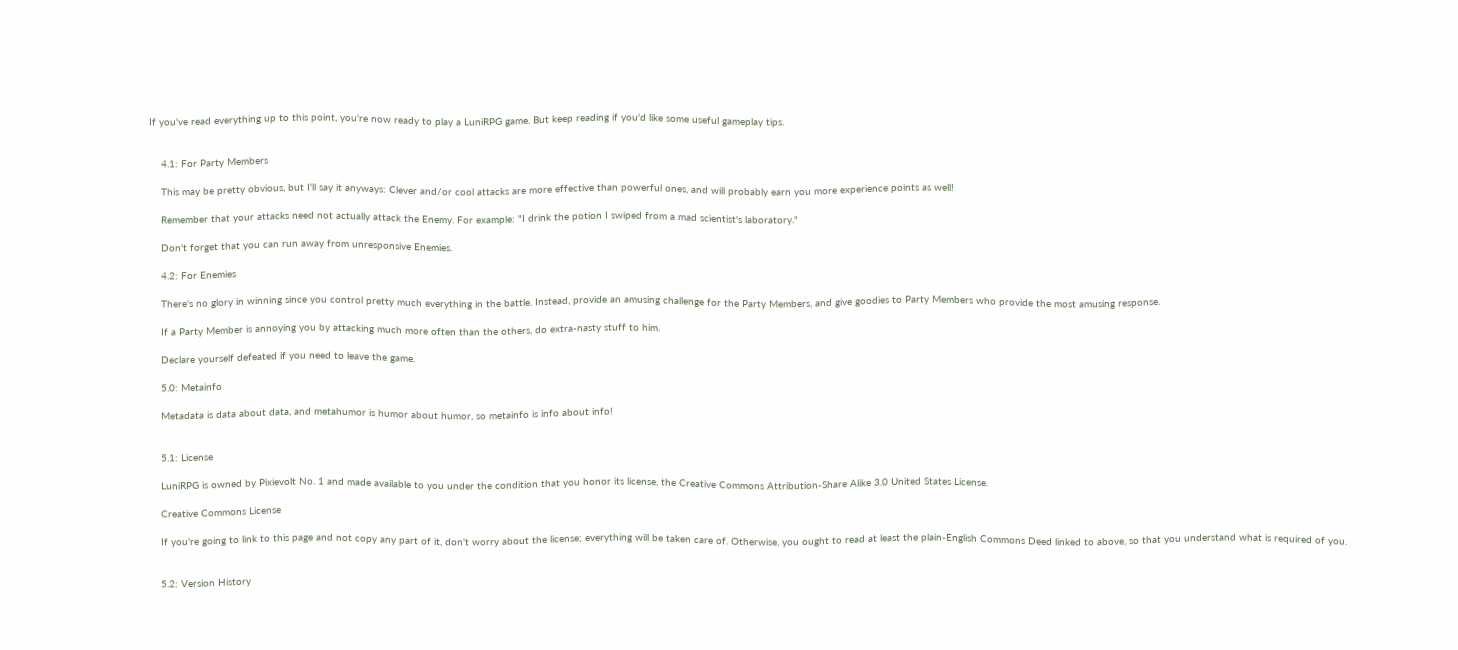If you've read everything up to this point, you're now ready to play a LuniRPG game. But keep reading if you'd like some useful gameplay tips.


    4.1: For Party Members

    This may be pretty obvious, but I'll say it anyways: Clever and/or cool attacks are more effective than powerful ones, and will probably earn you more experience points as well!

    Remember that your attacks need not actually attack the Enemy. For example: "I drink the potion I swiped from a mad scientist's laboratory."

    Don't forget that you can run away from unresponsive Enemies.

    4.2: For Enemies

    There's no glory in winning since you control pretty much everything in the battle. Instead, provide an amusing challenge for the Party Members, and give goodies to Party Members who provide the most amusing response.

    If a Party Member is annoying you by attacking much more often than the others, do extra-nasty stuff to him.

    Declare yourself defeated if you need to leave the game.

    5.0: Metainfo

    Metadata is data about data, and metahumor is humor about humor, so metainfo is info about info!


    5.1: License

    LuniRPG is owned by Pixievolt No. 1 and made available to you under the condition that you honor its license, the Creative Commons Attribution-Share Alike 3.0 United States License.

    Creative Commons License

    If you're going to link to this page and not copy any part of it, don't worry about the license; everything will be taken care of. Otherwise, you ought to read at least the plain-English Commons Deed linked to above, so that you understand what is required of you.


    5.2: Version History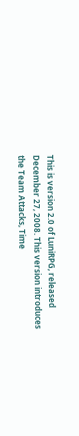This is version 2.0 of LuniRPG, released December 27, 2008. This version introduces the Team Attacks, Time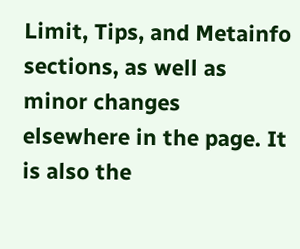Limit, Tips, and Metainfo sections, as well as minor changes elsewhere in the page. It is also the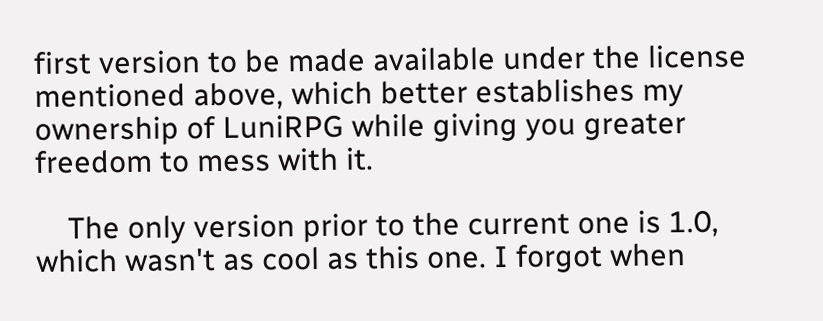first version to be made available under the license mentioned above, which better establishes my ownership of LuniRPG while giving you greater freedom to mess with it.

    The only version prior to the current one is 1.0, which wasn't as cool as this one. I forgot when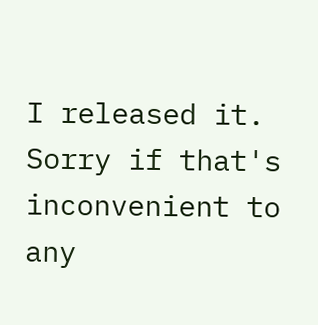I released it. Sorry if that's inconvenient to any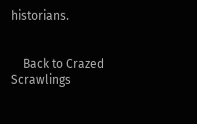historians.


    Back to Crazed Scrawlings